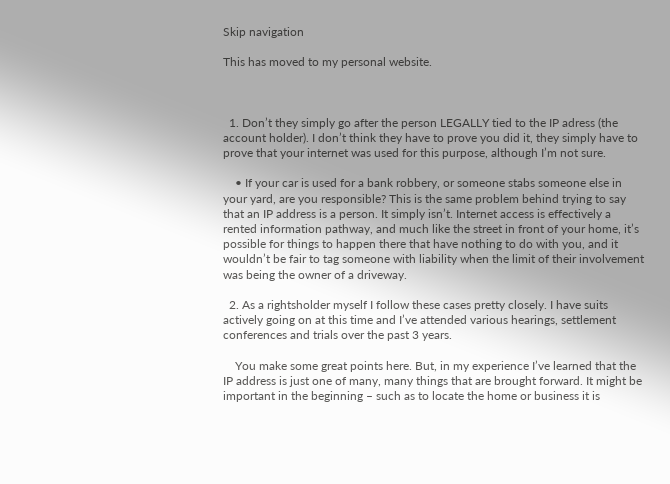Skip navigation

This has moved to my personal website.



  1. Don’t they simply go after the person LEGALLY tied to the IP adress (the account holder). I don’t think they have to prove you did it, they simply have to prove that your internet was used for this purpose, although I’m not sure.

    • If your car is used for a bank robbery, or someone stabs someone else in your yard, are you responsible? This is the same problem behind trying to say that an IP address is a person. It simply isn’t. Internet access is effectively a rented information pathway, and much like the street in front of your home, it’s possible for things to happen there that have nothing to do with you, and it wouldn’t be fair to tag someone with liability when the limit of their involvement was being the owner of a driveway.

  2. As a rightsholder myself I follow these cases pretty closely. I have suits actively going on at this time and I’ve attended various hearings, settlement conferences and trials over the past 3 years.

    You make some great points here. But, in my experience I’ve learned that the IP address is just one of many, many things that are brought forward. It might be important in the beginning – such as to locate the home or business it is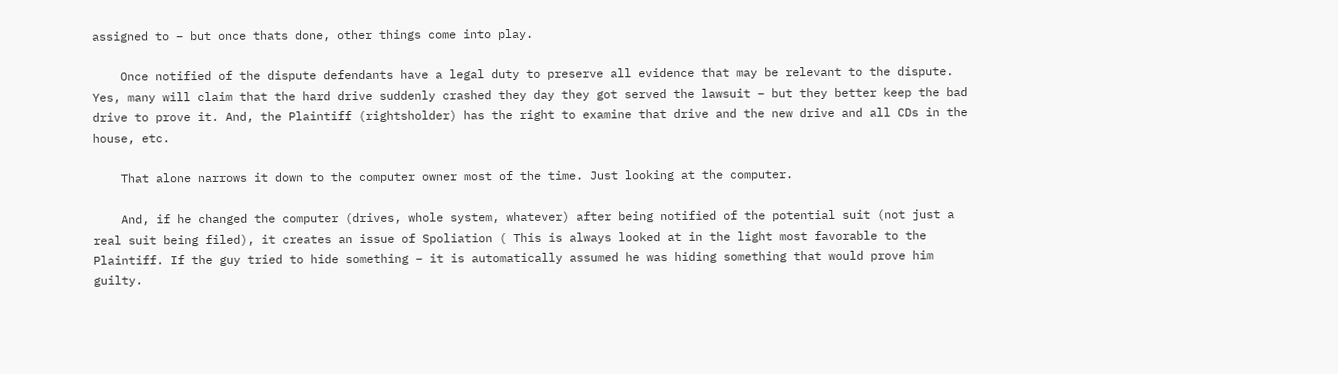assigned to – but once thats done, other things come into play.

    Once notified of the dispute defendants have a legal duty to preserve all evidence that may be relevant to the dispute. Yes, many will claim that the hard drive suddenly crashed they day they got served the lawsuit – but they better keep the bad drive to prove it. And, the Plaintiff (rightsholder) has the right to examine that drive and the new drive and all CDs in the house, etc.

    That alone narrows it down to the computer owner most of the time. Just looking at the computer.

    And, if he changed the computer (drives, whole system, whatever) after being notified of the potential suit (not just a real suit being filed), it creates an issue of Spoliation ( This is always looked at in the light most favorable to the Plaintiff. If the guy tried to hide something – it is automatically assumed he was hiding something that would prove him guilty.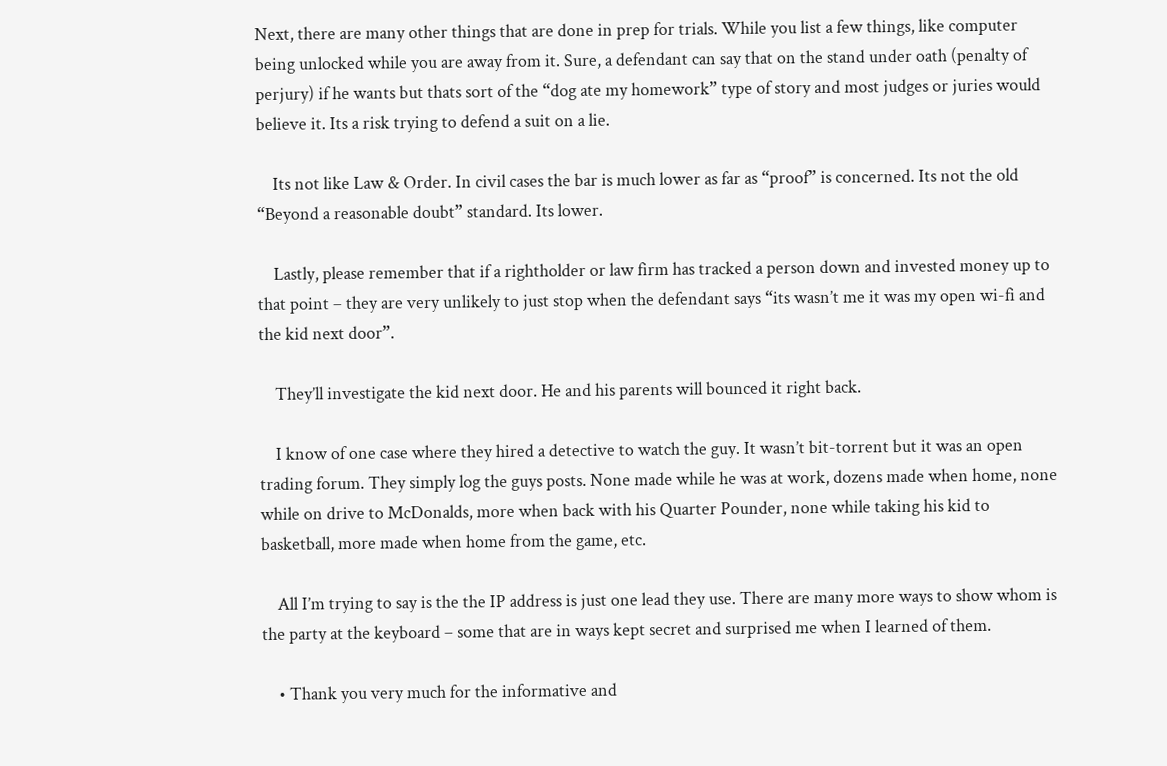Next, there are many other things that are done in prep for trials. While you list a few things, like computer being unlocked while you are away from it. Sure, a defendant can say that on the stand under oath (penalty of perjury) if he wants but thats sort of the “dog ate my homework” type of story and most judges or juries would believe it. Its a risk trying to defend a suit on a lie.

    Its not like Law & Order. In civil cases the bar is much lower as far as “proof” is concerned. Its not the old “Beyond a reasonable doubt” standard. Its lower.

    Lastly, please remember that if a rightholder or law firm has tracked a person down and invested money up to that point – they are very unlikely to just stop when the defendant says “its wasn’t me it was my open wi-fi and the kid next door”.

    They’ll investigate the kid next door. He and his parents will bounced it right back.

    I know of one case where they hired a detective to watch the guy. It wasn’t bit-torrent but it was an open trading forum. They simply log the guys posts. None made while he was at work, dozens made when home, none while on drive to McDonalds, more when back with his Quarter Pounder, none while taking his kid to basketball, more made when home from the game, etc.

    All I’m trying to say is the the IP address is just one lead they use. There are many more ways to show whom is the party at the keyboard – some that are in ways kept secret and surprised me when I learned of them.

    • Thank you very much for the informative and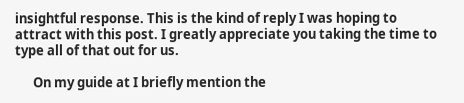insightful response. This is the kind of reply I was hoping to attract with this post. I greatly appreciate you taking the time to type all of that out for us.

      On my guide at I briefly mention the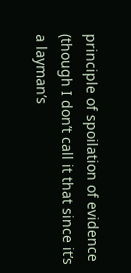principle of spoilation of evidence (though I don’t call it that since it’s a layman’s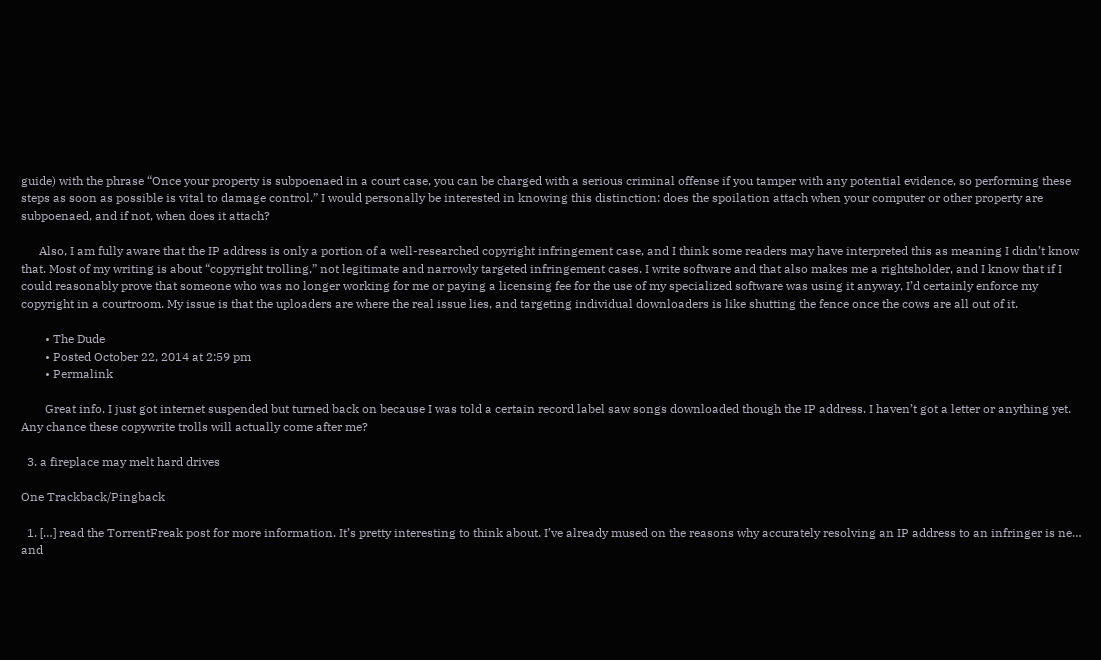guide) with the phrase “Once your property is subpoenaed in a court case, you can be charged with a serious criminal offense if you tamper with any potential evidence, so performing these steps as soon as possible is vital to damage control.” I would personally be interested in knowing this distinction: does the spoilation attach when your computer or other property are subpoenaed, and if not, when does it attach?

      Also, I am fully aware that the IP address is only a portion of a well-researched copyright infringement case, and I think some readers may have interpreted this as meaning I didn’t know that. Most of my writing is about “copyright trolling,” not legitimate and narrowly targeted infringement cases. I write software and that also makes me a rightsholder, and I know that if I could reasonably prove that someone who was no longer working for me or paying a licensing fee for the use of my specialized software was using it anyway, I’d certainly enforce my copyright in a courtroom. My issue is that the uploaders are where the real issue lies, and targeting individual downloaders is like shutting the fence once the cows are all out of it.

        • The Dude
        • Posted October 22, 2014 at 2:59 pm
        • Permalink

        Great info. I just got internet suspended but turned back on because I was told a certain record label saw songs downloaded though the IP address. I haven’t got a letter or anything yet. Any chance these copywrite trolls will actually come after me?

  3. a fireplace may melt hard drives

One Trackback/Pingback

  1. […] read the TorrentFreak post for more information. It’s pretty interesting to think about. I’ve already mused on the reasons why accurately resolving an IP address to an infringer is ne… and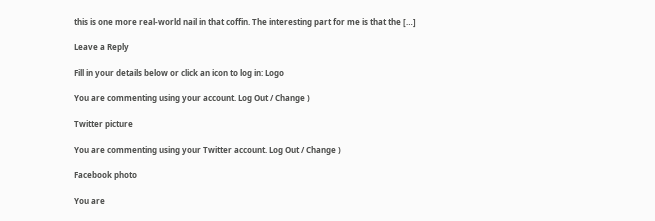this is one more real-world nail in that coffin. The interesting part for me is that the […]

Leave a Reply

Fill in your details below or click an icon to log in: Logo

You are commenting using your account. Log Out / Change )

Twitter picture

You are commenting using your Twitter account. Log Out / Change )

Facebook photo

You are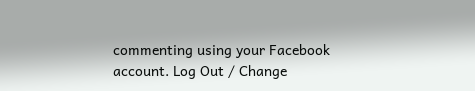commenting using your Facebook account. Log Out / Change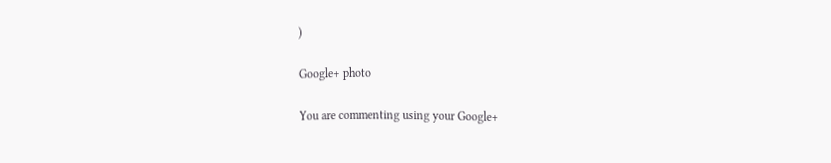)

Google+ photo

You are commenting using your Google+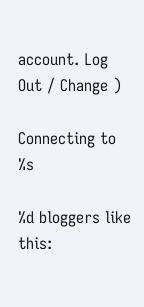account. Log Out / Change )

Connecting to %s

%d bloggers like this: